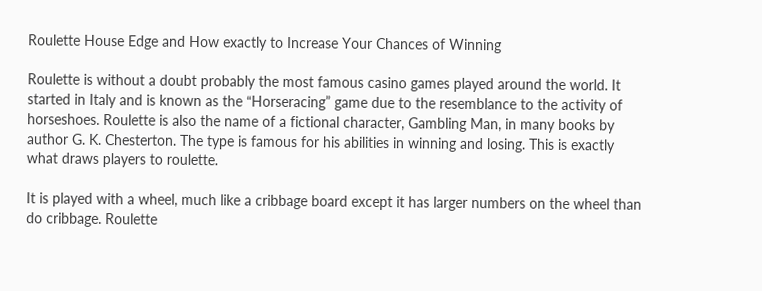Roulette House Edge and How exactly to Increase Your Chances of Winning

Roulette is without a doubt probably the most famous casino games played around the world. It started in Italy and is known as the “Horseracing” game due to the resemblance to the activity of horseshoes. Roulette is also the name of a fictional character, Gambling Man, in many books by author G. K. Chesterton. The type is famous for his abilities in winning and losing. This is exactly what draws players to roulette.

It is played with a wheel, much like a cribbage board except it has larger numbers on the wheel than do cribbage. Roulette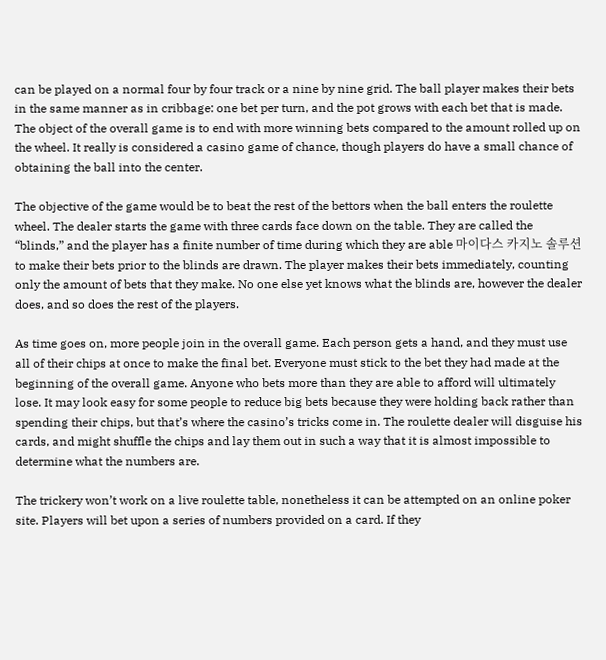can be played on a normal four by four track or a nine by nine grid. The ball player makes their bets in the same manner as in cribbage: one bet per turn, and the pot grows with each bet that is made. The object of the overall game is to end with more winning bets compared to the amount rolled up on the wheel. It really is considered a casino game of chance, though players do have a small chance of obtaining the ball into the center.

The objective of the game would be to beat the rest of the bettors when the ball enters the roulette wheel. The dealer starts the game with three cards face down on the table. They are called the “blinds,” and the player has a finite number of time during which they are able 마이다스 카지노 솔루션 to make their bets prior to the blinds are drawn. The player makes their bets immediately, counting only the amount of bets that they make. No one else yet knows what the blinds are, however the dealer does, and so does the rest of the players.

As time goes on, more people join in the overall game. Each person gets a hand, and they must use all of their chips at once to make the final bet. Everyone must stick to the bet they had made at the beginning of the overall game. Anyone who bets more than they are able to afford will ultimately lose. It may look easy for some people to reduce big bets because they were holding back rather than spending their chips, but that’s where the casino’s tricks come in. The roulette dealer will disguise his cards, and might shuffle the chips and lay them out in such a way that it is almost impossible to determine what the numbers are.

The trickery won’t work on a live roulette table, nonetheless it can be attempted on an online poker site. Players will bet upon a series of numbers provided on a card. If they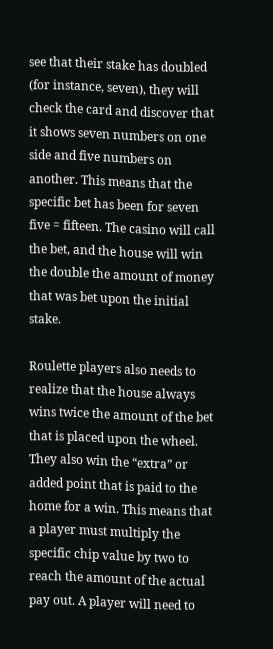see that their stake has doubled (for instance, seven), they will check the card and discover that it shows seven numbers on one side and five numbers on another. This means that the specific bet has been for seven five = fifteen. The casino will call the bet, and the house will win the double the amount of money that was bet upon the initial stake.

Roulette players also needs to realize that the house always wins twice the amount of the bet that is placed upon the wheel. They also win the “extra” or added point that is paid to the home for a win. This means that a player must multiply the specific chip value by two to reach the amount of the actual pay out. A player will need to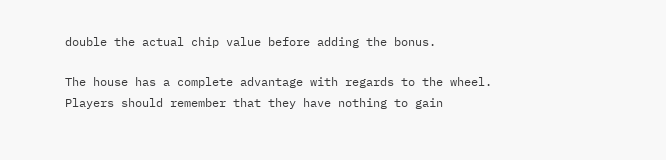double the actual chip value before adding the bonus.

The house has a complete advantage with regards to the wheel. Players should remember that they have nothing to gain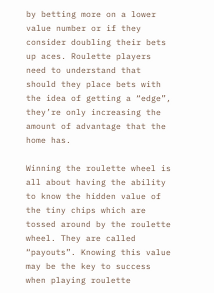by betting more on a lower value number or if they consider doubling their bets up aces. Roulette players need to understand that should they place bets with the idea of getting a “edge”, they’re only increasing the amount of advantage that the home has.

Winning the roulette wheel is all about having the ability to know the hidden value of the tiny chips which are tossed around by the roulette wheel. They are called “payouts”. Knowing this value may be the key to success when playing roulette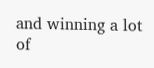and winning a lot of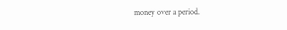money over a period.